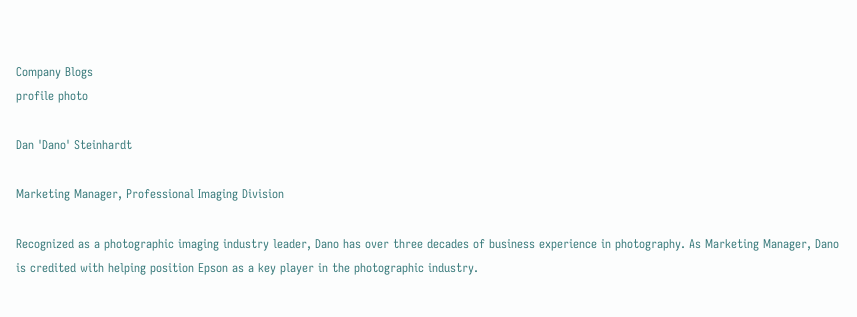Company Blogs
profile photo

Dan 'Dano' Steinhardt

Marketing Manager, Professional Imaging Division

Recognized as a photographic imaging industry leader, Dano has over three decades of business experience in photography. As Marketing Manager, Dano is credited with helping position Epson as a key player in the photographic industry.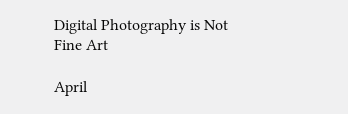Digital Photography is Not Fine Art

April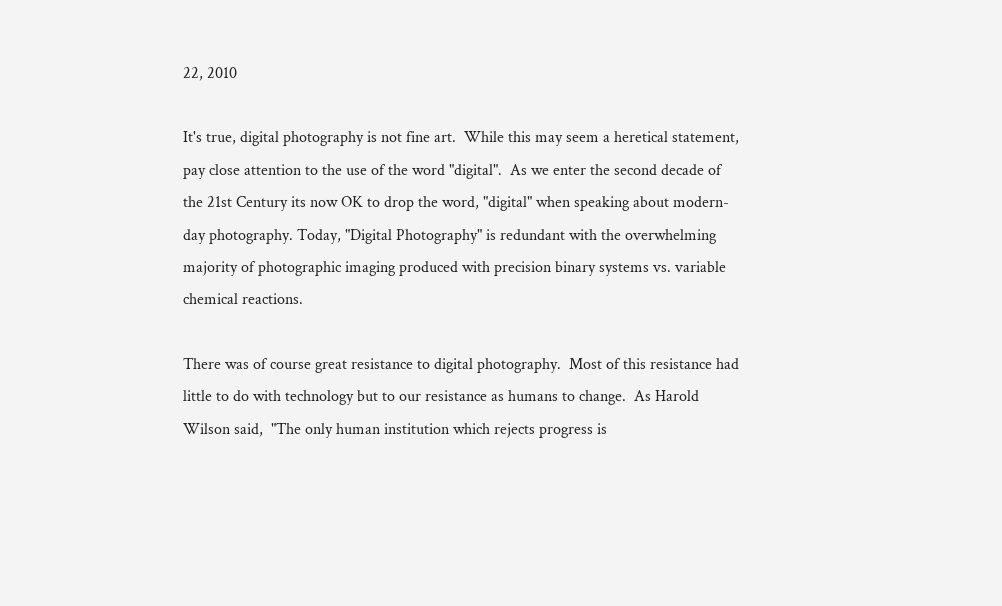22, 2010

It's true, digital photography is not fine art.  While this may seem a heretical statement, pay close attention to the use of the word "digital".  As we enter the second decade of the 21st Century its now OK to drop the word, "digital" when speaking about modern-day photography. Today, "Digital Photography" is redundant with the overwhelming majority of photographic imaging produced with precision binary systems vs. variable chemical reactions.

There was of course great resistance to digital photography.  Most of this resistance had little to do with technology but to our resistance as humans to change.  As Harold Wilson said,  "The only human institution which rejects progress is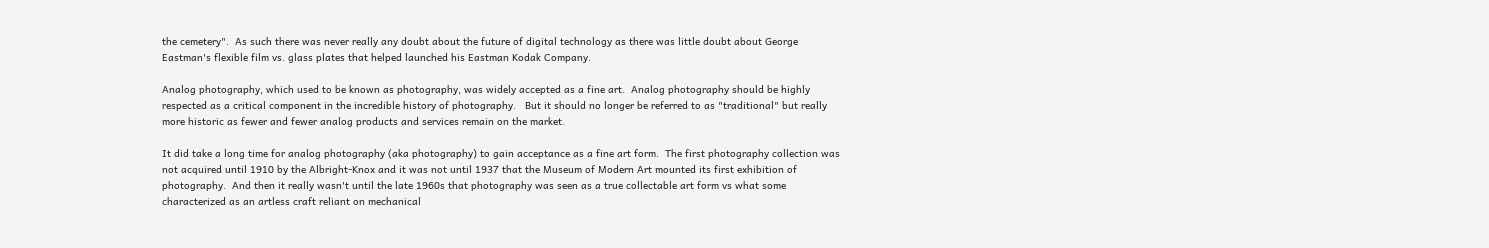the cemetery".  As such there was never really any doubt about the future of digital technology as there was little doubt about George Eastman's flexible film vs. glass plates that helped launched his Eastman Kodak Company.

Analog photography, which used to be known as photography, was widely accepted as a fine art.  Analog photography should be highly respected as a critical component in the incredible history of photography.   But it should no longer be referred to as "traditional" but really more historic as fewer and fewer analog products and services remain on the market.

It did take a long time for analog photography (aka photography) to gain acceptance as a fine art form.  The first photography collection was not acquired until 1910 by the Albright-Knox and it was not until 1937 that the Museum of Modern Art mounted its first exhibition of photography.  And then it really wasn't until the late 1960s that photography was seen as a true collectable art form vs what some characterized as an artless craft reliant on mechanical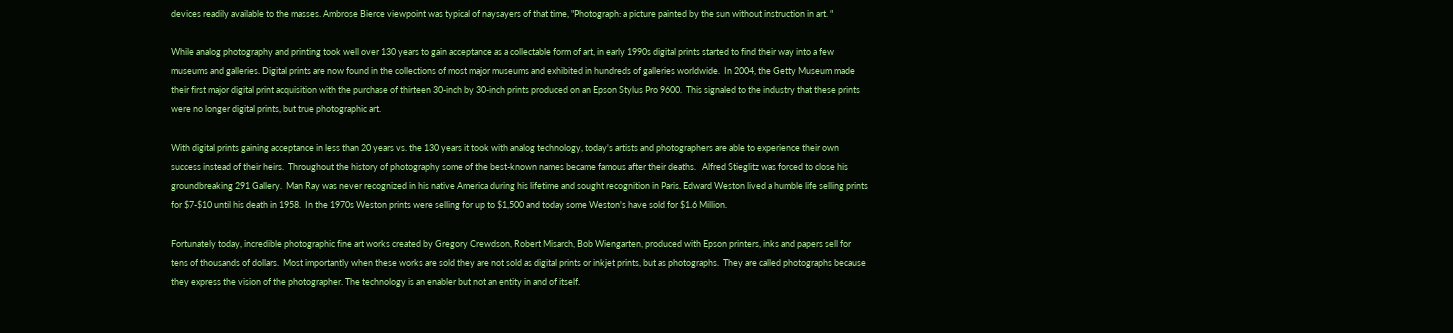devices readily available to the masses. Ambrose Bierce viewpoint was typical of naysayers of that time, "Photograph: a picture painted by the sun without instruction in art. "

While analog photography and printing took well over 130 years to gain acceptance as a collectable form of art, in early 1990s digital prints started to find their way into a few museums and galleries. Digital prints are now found in the collections of most major museums and exhibited in hundreds of galleries worldwide.  In 2004, the Getty Museum made their first major digital print acquisition with the purchase of thirteen 30-inch by 30-inch prints produced on an Epson Stylus Pro 9600.  This signaled to the industry that these prints were no longer digital prints, but true photographic art.

With digital prints gaining acceptance in less than 20 years vs. the 130 years it took with analog technology, today's artists and photographers are able to experience their own success instead of their heirs.  Throughout the history of photography some of the best-known names became famous after their deaths.   Alfred Stieglitz was forced to close his groundbreaking 291 Gallery.  Man Ray was never recognized in his native America during his lifetime and sought recognition in Paris. Edward Weston lived a humble life selling prints for $7-$10 until his death in 1958.  In the 1970s Weston prints were selling for up to $1,500 and today some Weston's have sold for $1.6 Million.

Fortunately today, incredible photographic fine art works created by Gregory Crewdson, Robert Misarch, Bob Wiengarten, produced with Epson printers, inks and papers sell for tens of thousands of dollars.  Most importantly when these works are sold they are not sold as digital prints or inkjet prints, but as photographs.  They are called photographs because they express the vision of the photographer. The technology is an enabler but not an entity in and of itself.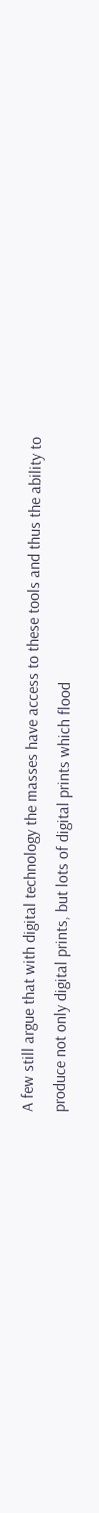A few still argue that with digital technology the masses have access to these tools and thus the ability to produce not only digital prints, but lots of digital prints which flood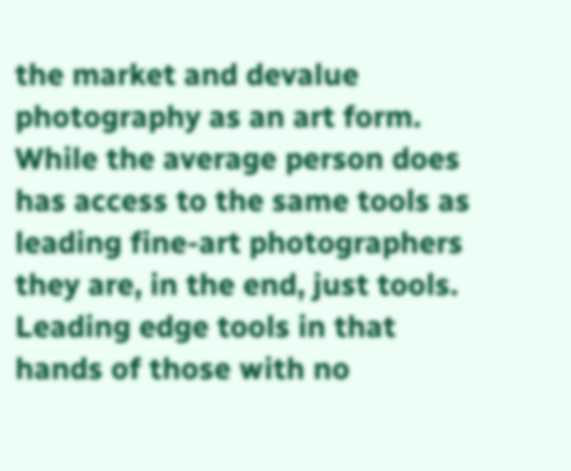the market and devalue photography as an art form.  While the average person does has access to the same tools as leading fine-art photographers they are, in the end, just tools.  Leading edge tools in that hands of those with no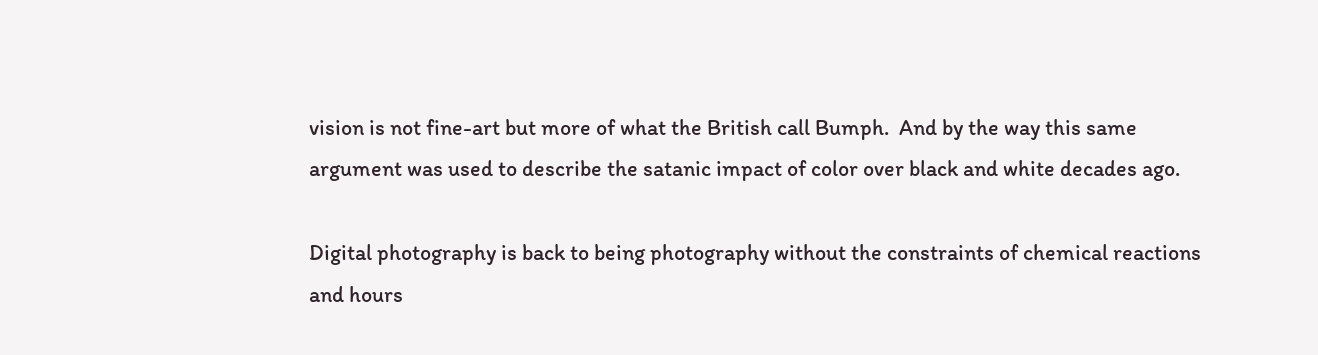vision is not fine-art but more of what the British call Bumph.  And by the way this same argument was used to describe the satanic impact of color over black and white decades ago.

Digital photography is back to being photography without the constraints of chemical reactions and hours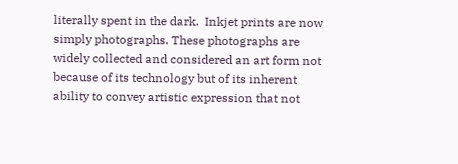literally spent in the dark.  Inkjet prints are now simply photographs. These photographs are widely collected and considered an art form not because of its technology but of its inherent ability to convey artistic expression that not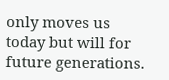only moves us today but will for future generations.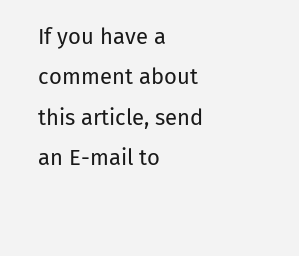If you have a comment about this article, send an E-mail to